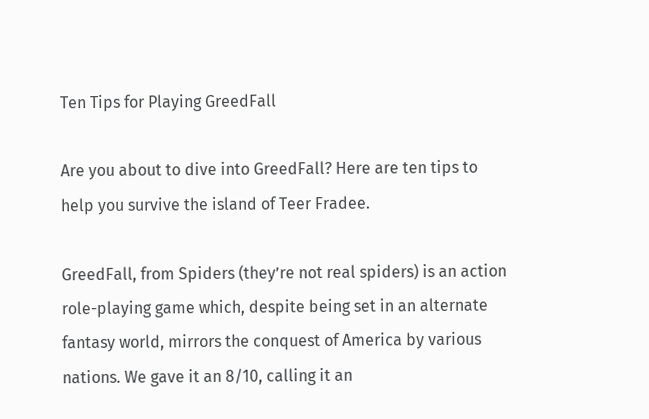Ten Tips for Playing GreedFall

Are you about to dive into GreedFall? Here are ten tips to help you survive the island of Teer Fradee.

GreedFall, from Spiders (they’re not real spiders) is an action role-playing game which, despite being set in an alternate fantasy world, mirrors the conquest of America by various nations. We gave it an 8/10, calling it an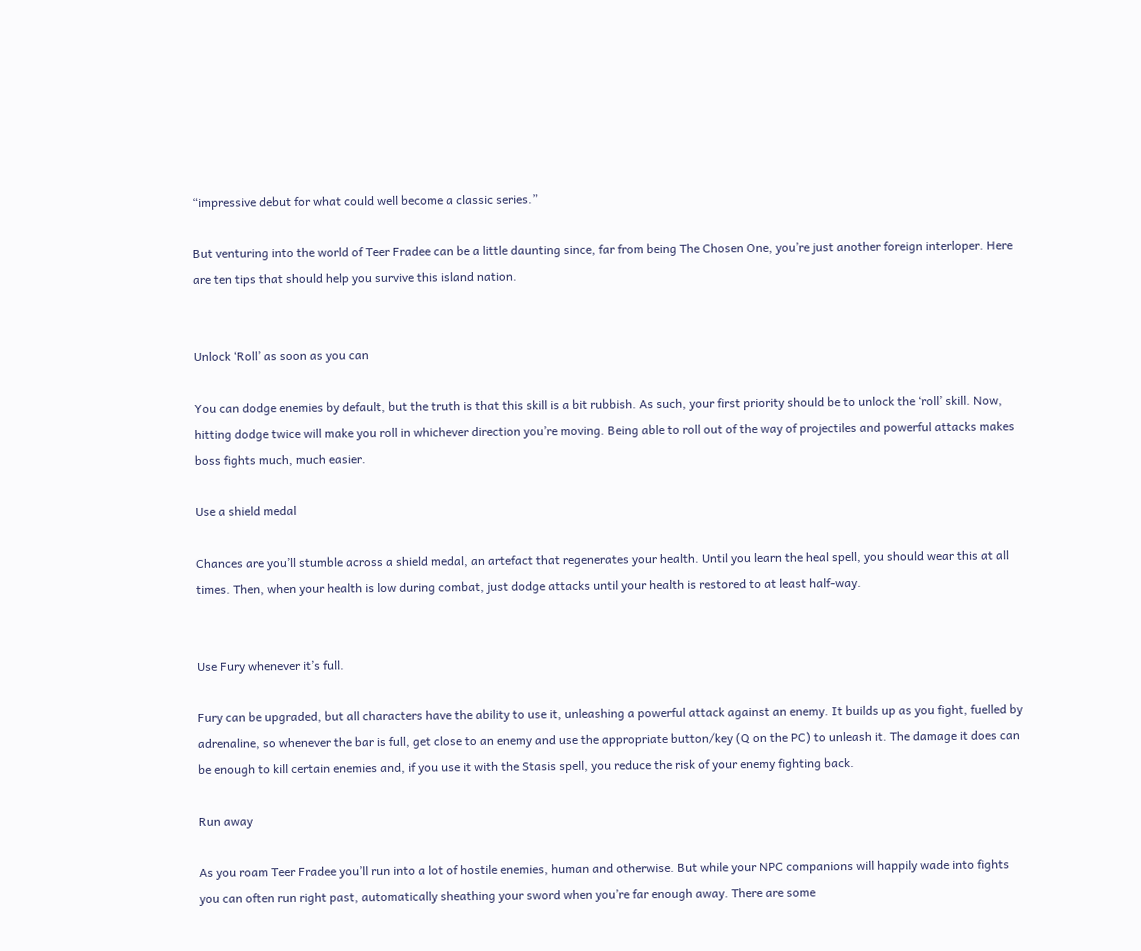“impressive debut for what could well become a classic series.”

But venturing into the world of Teer Fradee can be a little daunting since, far from being The Chosen One, you’re just another foreign interloper. Here are ten tips that should help you survive this island nation.


Unlock ‘Roll’ as soon as you can

You can dodge enemies by default, but the truth is that this skill is a bit rubbish. As such, your first priority should be to unlock the ‘roll’ skill. Now, hitting dodge twice will make you roll in whichever direction you’re moving. Being able to roll out of the way of projectiles and powerful attacks makes boss fights much, much easier.

Use a shield medal

Chances are you’ll stumble across a shield medal, an artefact that regenerates your health. Until you learn the heal spell, you should wear this at all times. Then, when your health is low during combat, just dodge attacks until your health is restored to at least half-way.


Use Fury whenever it’s full.

Fury can be upgraded, but all characters have the ability to use it, unleashing a powerful attack against an enemy. It builds up as you fight, fuelled by adrenaline, so whenever the bar is full, get close to an enemy and use the appropriate button/key (Q on the PC) to unleash it. The damage it does can be enough to kill certain enemies and, if you use it with the Stasis spell, you reduce the risk of your enemy fighting back.

Run away

As you roam Teer Fradee you’ll run into a lot of hostile enemies, human and otherwise. But while your NPC companions will happily wade into fights you can often run right past, automatically sheathing your sword when you’re far enough away. There are some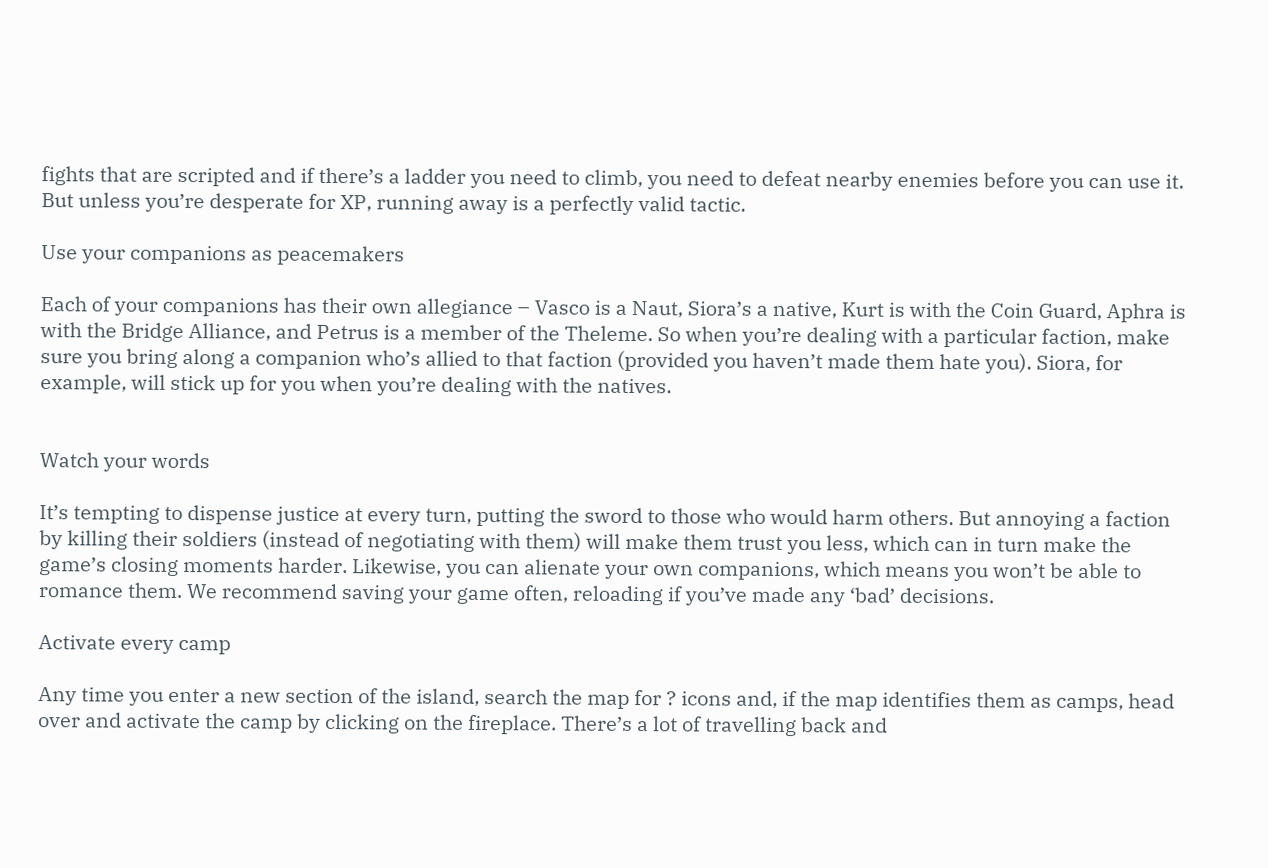fights that are scripted and if there’s a ladder you need to climb, you need to defeat nearby enemies before you can use it. But unless you’re desperate for XP, running away is a perfectly valid tactic.

Use your companions as peacemakers

Each of your companions has their own allegiance – Vasco is a Naut, Siora’s a native, Kurt is with the Coin Guard, Aphra is with the Bridge Alliance, and Petrus is a member of the Theleme. So when you’re dealing with a particular faction, make sure you bring along a companion who’s allied to that faction (provided you haven’t made them hate you). Siora, for example, will stick up for you when you’re dealing with the natives.


Watch your words

It’s tempting to dispense justice at every turn, putting the sword to those who would harm others. But annoying a faction by killing their soldiers (instead of negotiating with them) will make them trust you less, which can in turn make the game’s closing moments harder. Likewise, you can alienate your own companions, which means you won’t be able to romance them. We recommend saving your game often, reloading if you’ve made any ‘bad’ decisions.

Activate every camp

Any time you enter a new section of the island, search the map for ? icons and, if the map identifies them as camps, head over and activate the camp by clicking on the fireplace. There’s a lot of travelling back and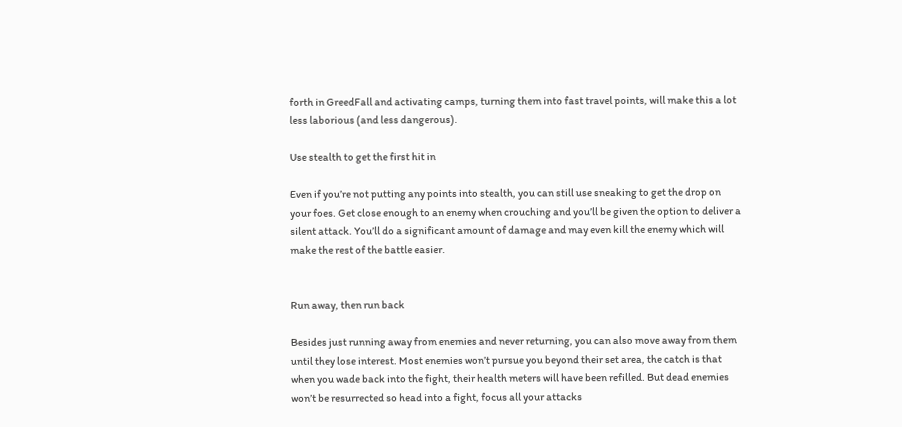forth in GreedFall and activating camps, turning them into fast travel points, will make this a lot less laborious (and less dangerous).

Use stealth to get the first hit in

Even if you’re not putting any points into stealth, you can still use sneaking to get the drop on your foes. Get close enough to an enemy when crouching and you’ll be given the option to deliver a silent attack. You’ll do a significant amount of damage and may even kill the enemy which will make the rest of the battle easier.


Run away, then run back

Besides just running away from enemies and never returning, you can also move away from them until they lose interest. Most enemies won’t pursue you beyond their set area, the catch is that when you wade back into the fight, their health meters will have been refilled. But dead enemies won’t be resurrected so head into a fight, focus all your attacks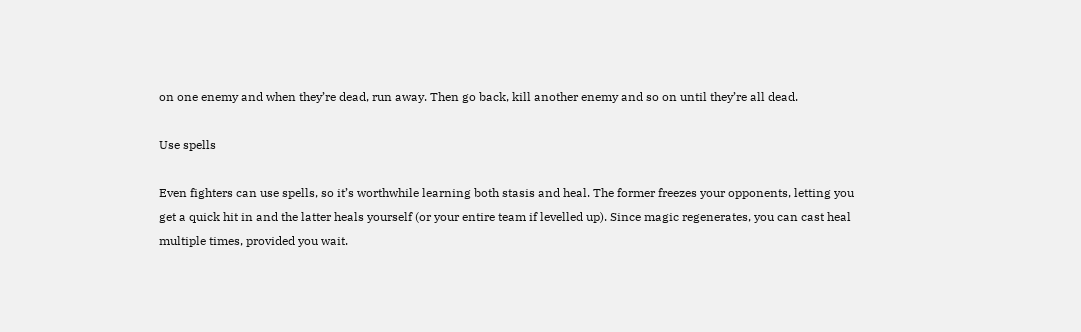on one enemy and when they’re dead, run away. Then go back, kill another enemy and so on until they’re all dead.

Use spells

Even fighters can use spells, so it’s worthwhile learning both stasis and heal. The former freezes your opponents, letting you get a quick hit in and the latter heals yourself (or your entire team if levelled up). Since magic regenerates, you can cast heal multiple times, provided you wait.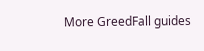More GreedFall guides